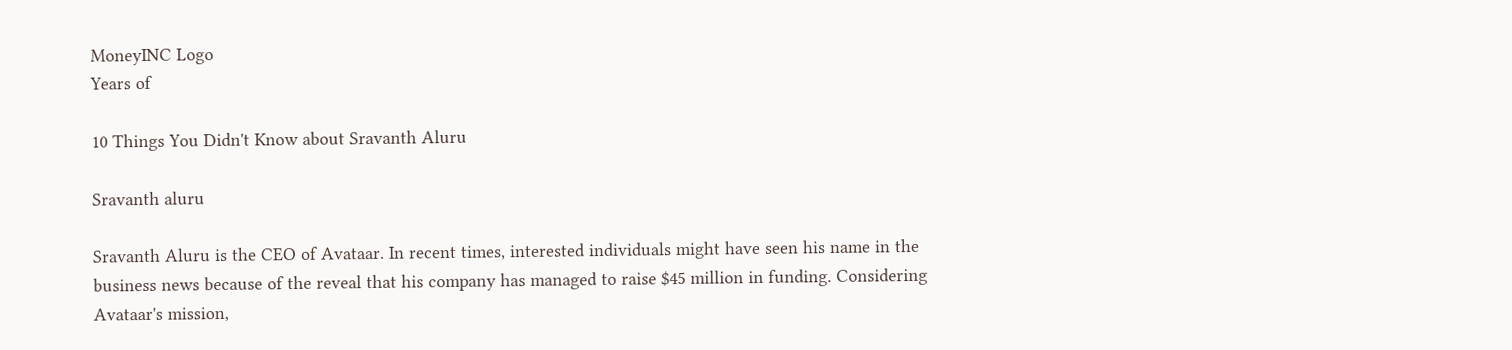MoneyINC Logo
Years of

10 Things You Didn't Know about Sravanth Aluru

Sravanth aluru

Sravanth Aluru is the CEO of Avataar. In recent times, interested individuals might have seen his name in the business news because of the reveal that his company has managed to raise $45 million in funding. Considering Avataar's mission,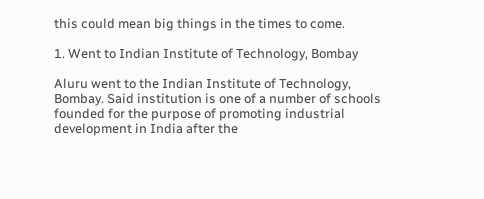this could mean big things in the times to come.

1. Went to Indian Institute of Technology, Bombay

Aluru went to the Indian Institute of Technology, Bombay. Said institution is one of a number of schools founded for the purpose of promoting industrial development in India after the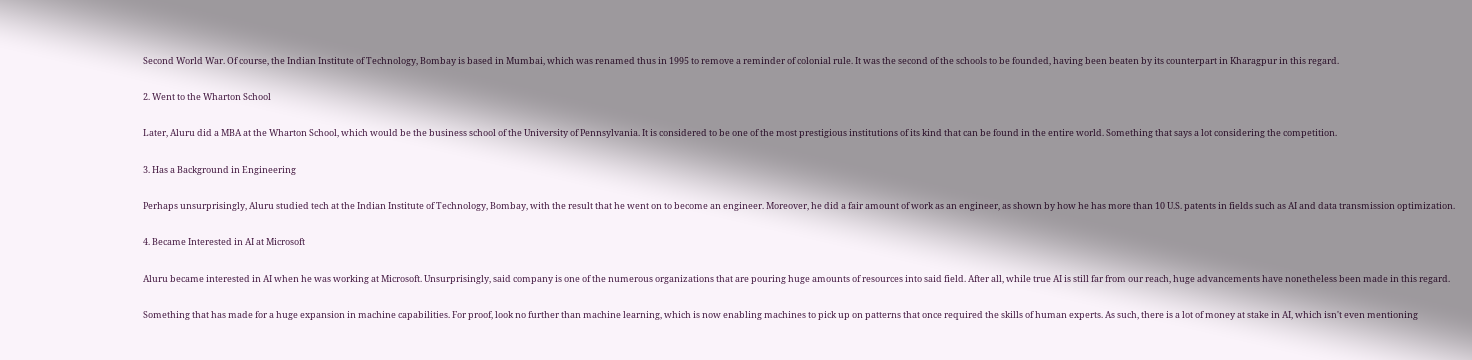Second World War. Of course, the Indian Institute of Technology, Bombay is based in Mumbai, which was renamed thus in 1995 to remove a reminder of colonial rule. It was the second of the schools to be founded, having been beaten by its counterpart in Kharagpur in this regard.

2. Went to the Wharton School

Later, Aluru did a MBA at the Wharton School, which would be the business school of the University of Pennsylvania. It is considered to be one of the most prestigious institutions of its kind that can be found in the entire world. Something that says a lot considering the competition.

3. Has a Background in Engineering

Perhaps unsurprisingly, Aluru studied tech at the Indian Institute of Technology, Bombay, with the result that he went on to become an engineer. Moreover, he did a fair amount of work as an engineer, as shown by how he has more than 10 U.S. patents in fields such as AI and data transmission optimization.

4. Became Interested in AI at Microsoft

Aluru became interested in AI when he was working at Microsoft. Unsurprisingly, said company is one of the numerous organizations that are pouring huge amounts of resources into said field. After all, while true AI is still far from our reach, huge advancements have nonetheless been made in this regard.

Something that has made for a huge expansion in machine capabilities. For proof, look no further than machine learning, which is now enabling machines to pick up on patterns that once required the skills of human experts. As such, there is a lot of money at stake in AI, which isn't even mentioning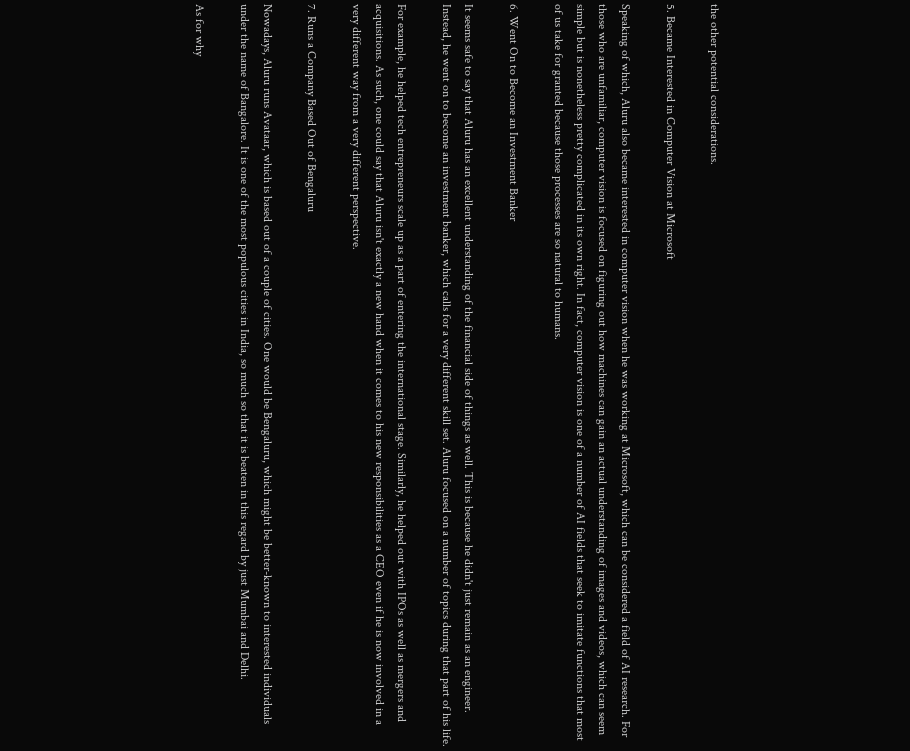the other potential considerations.

5. Became Interested in Computer Vision at Microsoft

Speaking of which, Aluru also became interested in computer vision when he was working at Microsoft, which can be considered a field of AI research. For those who are unfamiliar, computer vision is focused on figuring out how machines can gain an actual understanding of images and videos, which can seem simple but is nonetheless pretty complicated in its own right. In fact, computer vision is one of a number of AI fields that seek to imitate functions that most of us take for granted because those processes are so natural to humans.

6. Went On to Become an Investment Banker

It seems safe to say that Aluru has an excellent understanding of the financial side of things as well. This is because he didn't just remain as an engineer. Instead, he went on to become an investment banker, which calls for a very different skill set. Aluru focused on a number of topics during that part of his life.

For example, he helped tech entrepreneurs scale up as a part of entering the international stage. Similarly, he helped out with IPOs as well as mergers and acquisitions. As such, one could say that Aluru isn't exactly a new hand when it comes to his new responsibilities as a CEO even if he is now involved in a very different way from a very different perspective.

7. Runs a Company Based Out of Bengaluru

Nowadays, Aluru runs Avataar, which is based out of a couple of cities. One would be Bengaluru, which might be better-known to interested individuals under the name of Bangalore. It is one of the most populous cities in India, so much so that it is beaten in this regard by just Mumbai and Delhi.

As for why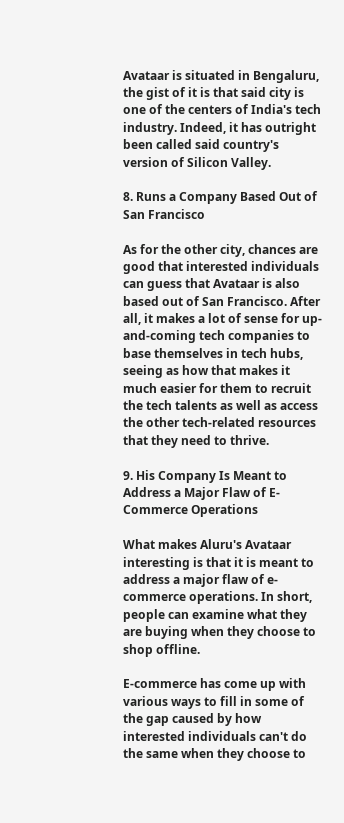Avataar is situated in Bengaluru, the gist of it is that said city is one of the centers of India's tech industry. Indeed, it has outright been called said country's version of Silicon Valley.

8. Runs a Company Based Out of San Francisco

As for the other city, chances are good that interested individuals can guess that Avataar is also based out of San Francisco. After all, it makes a lot of sense for up-and-coming tech companies to base themselves in tech hubs, seeing as how that makes it much easier for them to recruit the tech talents as well as access the other tech-related resources that they need to thrive.

9. His Company Is Meant to Address a Major Flaw of E-Commerce Operations

What makes Aluru's Avataar interesting is that it is meant to address a major flaw of e-commerce operations. In short, people can examine what they are buying when they choose to shop offline.

E-commerce has come up with various ways to fill in some of the gap caused by how interested individuals can't do the same when they choose to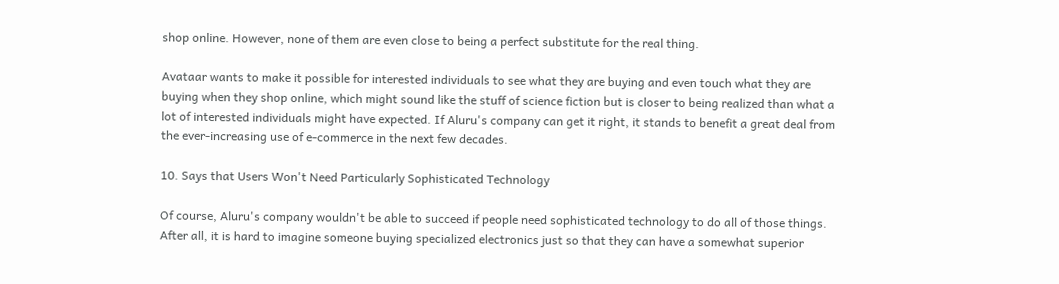shop online. However, none of them are even close to being a perfect substitute for the real thing.

Avataar wants to make it possible for interested individuals to see what they are buying and even touch what they are buying when they shop online, which might sound like the stuff of science fiction but is closer to being realized than what a lot of interested individuals might have expected. If Aluru's company can get it right, it stands to benefit a great deal from the ever-increasing use of e-commerce in the next few decades.

10. Says that Users Won't Need Particularly Sophisticated Technology

Of course, Aluru's company wouldn't be able to succeed if people need sophisticated technology to do all of those things. After all, it is hard to imagine someone buying specialized electronics just so that they can have a somewhat superior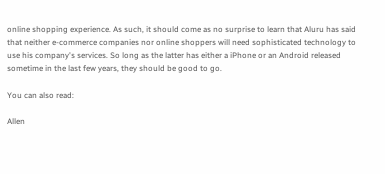online shopping experience. As such, it should come as no surprise to learn that Aluru has said that neither e-commerce companies nor online shoppers will need sophisticated technology to use his company's services. So long as the latter has either a iPhone or an Android released sometime in the last few years, they should be good to go.

You can also read:

Allen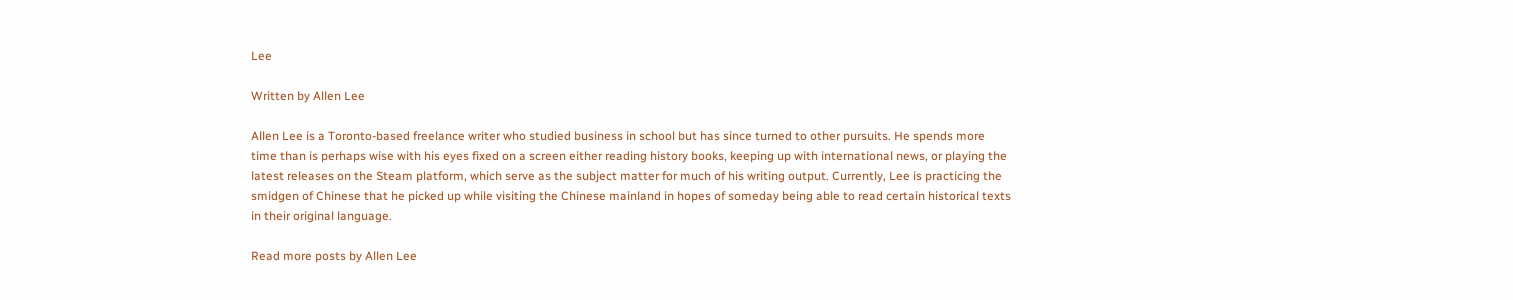Lee

Written by Allen Lee

Allen Lee is a Toronto-based freelance writer who studied business in school but has since turned to other pursuits. He spends more time than is perhaps wise with his eyes fixed on a screen either reading history books, keeping up with international news, or playing the latest releases on the Steam platform, which serve as the subject matter for much of his writing output. Currently, Lee is practicing the smidgen of Chinese that he picked up while visiting the Chinese mainland in hopes of someday being able to read certain historical texts in their original language.

Read more posts by Allen Lee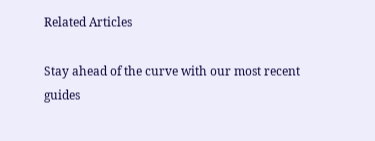Related Articles

Stay ahead of the curve with our most recent guides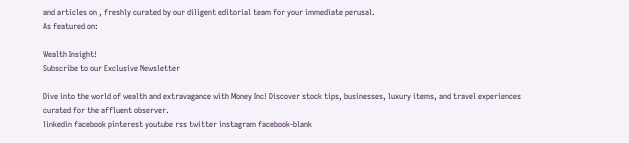and articles on , freshly curated by our diligent editorial team for your immediate perusal.
As featured on:

Wealth Insight!
Subscribe to our Exclusive Newsletter

Dive into the world of wealth and extravagance with Money Inc! Discover stock tips, businesses, luxury items, and travel experiences curated for the affluent observer.
linkedin facebook pinterest youtube rss twitter instagram facebook-blank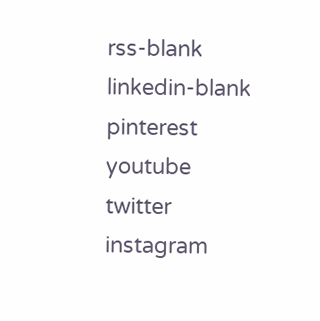rss-blank linkedin-blank pinterest youtube twitter instagram